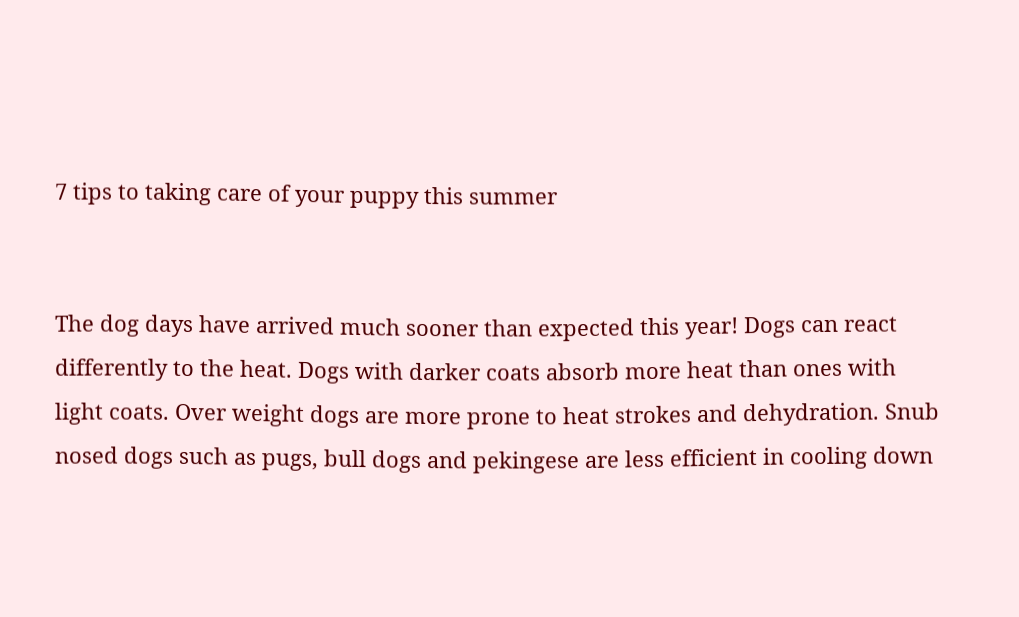7 tips to taking care of your puppy this summer


The dog days have arrived much sooner than expected this year! Dogs can react differently to the heat. Dogs with darker coats absorb more heat than ones with light coats. Over weight dogs are more prone to heat strokes and dehydration. Snub nosed dogs such as pugs, bull dogs and pekingese are less efficient in cooling down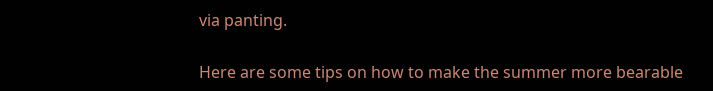via panting.

Here are some tips on how to make the summer more bearable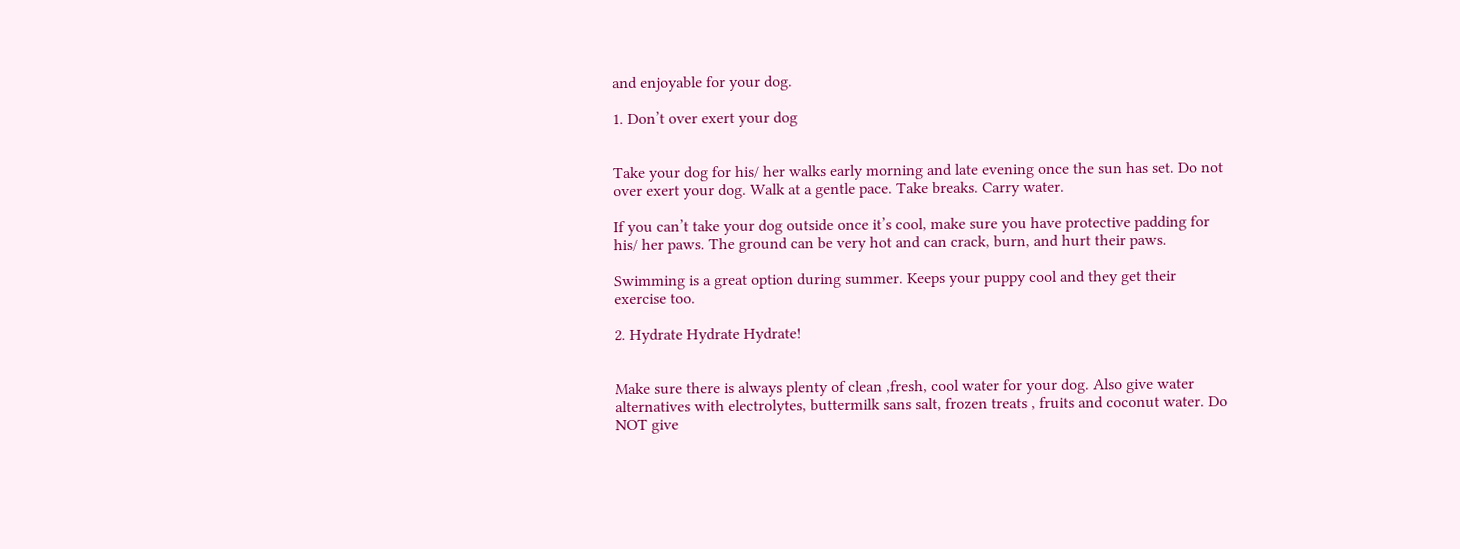and enjoyable for your dog.

1. Don’t over exert your dog


Take your dog for his/ her walks early morning and late evening once the sun has set. Do not over exert your dog. Walk at a gentle pace. Take breaks. Carry water.

If you can’t take your dog outside once it’s cool, make sure you have protective padding for his/ her paws. The ground can be very hot and can crack, burn, and hurt their paws.

Swimming is a great option during summer. Keeps your puppy cool and they get their exercise too.

2. Hydrate Hydrate Hydrate!


Make sure there is always plenty of clean ,fresh, cool water for your dog. Also give water alternatives with electrolytes, buttermilk sans salt, frozen treats , fruits and coconut water. Do NOT give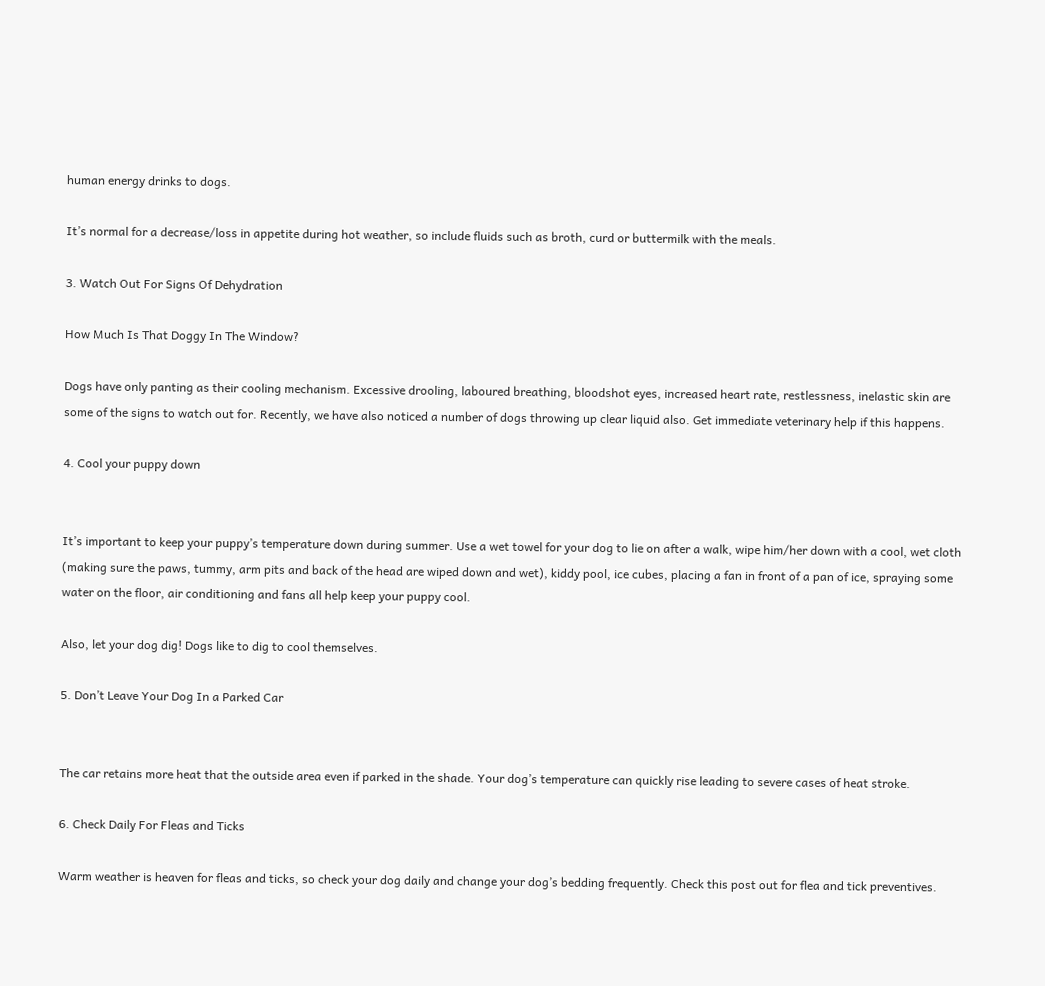human energy drinks to dogs.

It’s normal for a decrease/loss in appetite during hot weather, so include fluids such as broth, curd or buttermilk with the meals.

3. Watch Out For Signs Of Dehydration

How Much Is That Doggy In The Window?

Dogs have only panting as their cooling mechanism. Excessive drooling, laboured breathing, bloodshot eyes, increased heart rate, restlessness, inelastic skin are some of the signs to watch out for. Recently, we have also noticed a number of dogs throwing up clear liquid also. Get immediate veterinary help if this happens.

4. Cool your puppy down


It’s important to keep your puppy’s temperature down during summer. Use a wet towel for your dog to lie on after a walk, wipe him/her down with a cool, wet cloth (making sure the paws, tummy, arm pits and back of the head are wiped down and wet), kiddy pool, ice cubes, placing a fan in front of a pan of ice, spraying some water on the floor, air conditioning and fans all help keep your puppy cool.

Also, let your dog dig! Dogs like to dig to cool themselves.

5. Don’t Leave Your Dog In a Parked Car


The car retains more heat that the outside area even if parked in the shade. Your dog’s temperature can quickly rise leading to severe cases of heat stroke.

6. Check Daily For Fleas and Ticks

Warm weather is heaven for fleas and ticks, so check your dog daily and change your dog’s bedding frequently. Check this post out for flea and tick preventives.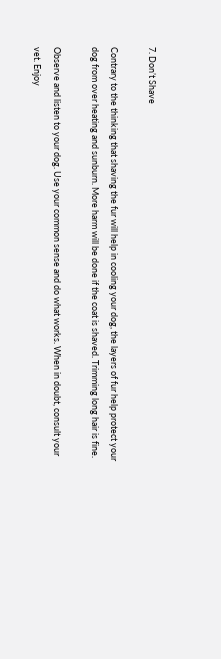7. Don’t Shave

Contrary to the thinking that shaving the fur will help in cooling your dog, the layers of fur help protect your dog from over heating and sunburn. More harm will be done if the coat is shaved. Trimming long hair is fine.

Observe and listen to your dog. Use your common sense and do what works. When in doubt, consult your vet. Enjoy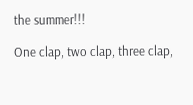the summer!!!

One clap, two clap, three clap,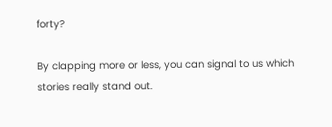forty?

By clapping more or less, you can signal to us which stories really stand out.